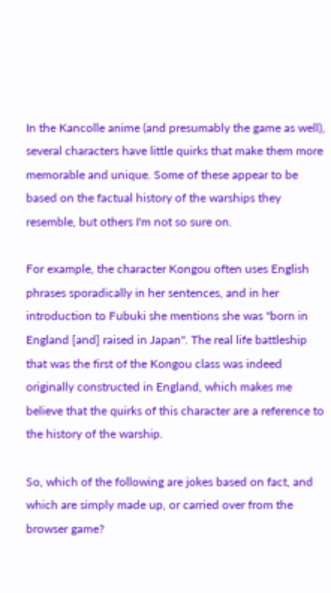In the Kancolle anime (and presumably the game as well), several characters have little quirks that make them more memorable and unique. Some of these appear to be based on the factual history of the warships they resemble, but others I'm not so sure on.

For example, the character Kongou often uses English phrases sporadically in her sentences, and in her introduction to Fubuki she mentions she was "born in England [and] raised in Japan". The real life battleship that was the first of the Kongou class was indeed originally constructed in England, which makes me believe that the quirks of this character are a reference to the history of the warship.

So, which of the following are jokes based on fact, and which are simply made up, or carried over from the browser game?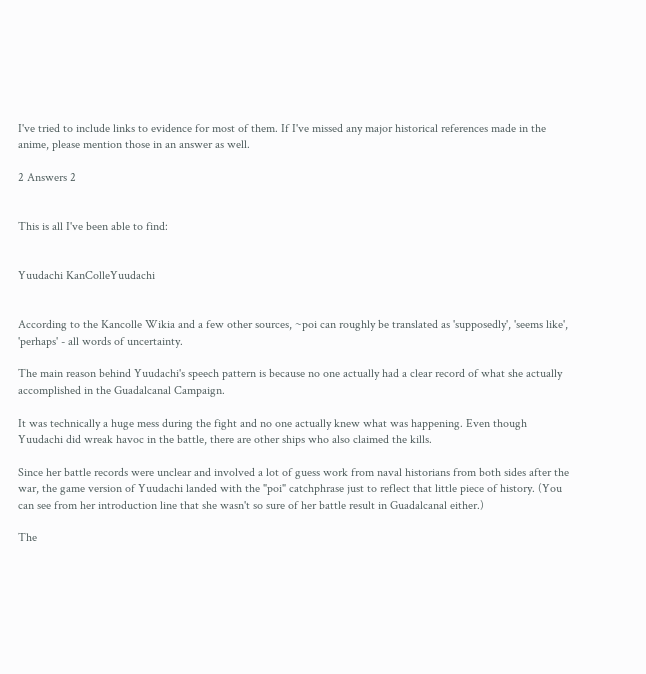I've tried to include links to evidence for most of them. If I've missed any major historical references made in the anime, please mention those in an answer as well.

2 Answers 2


This is all I've been able to find:


Yuudachi KanColleYuudachi


According to the Kancolle Wikia and a few other sources, ~poi can roughly be translated as 'supposedly', 'seems like', 'perhaps' - all words of uncertainty.

The main reason behind Yuudachi's speech pattern is because no one actually had a clear record of what she actually accomplished in the Guadalcanal Campaign.

It was technically a huge mess during the fight and no one actually knew what was happening. Even though Yuudachi did wreak havoc in the battle, there are other ships who also claimed the kills.

Since her battle records were unclear and involved a lot of guess work from naval historians from both sides after the war, the game version of Yuudachi landed with the "poi" catchphrase just to reflect that little piece of history. (You can see from her introduction line that she wasn't so sure of her battle result in Guadalcanal either.)

The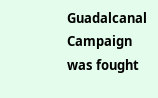Guadalcanal Campaign was fought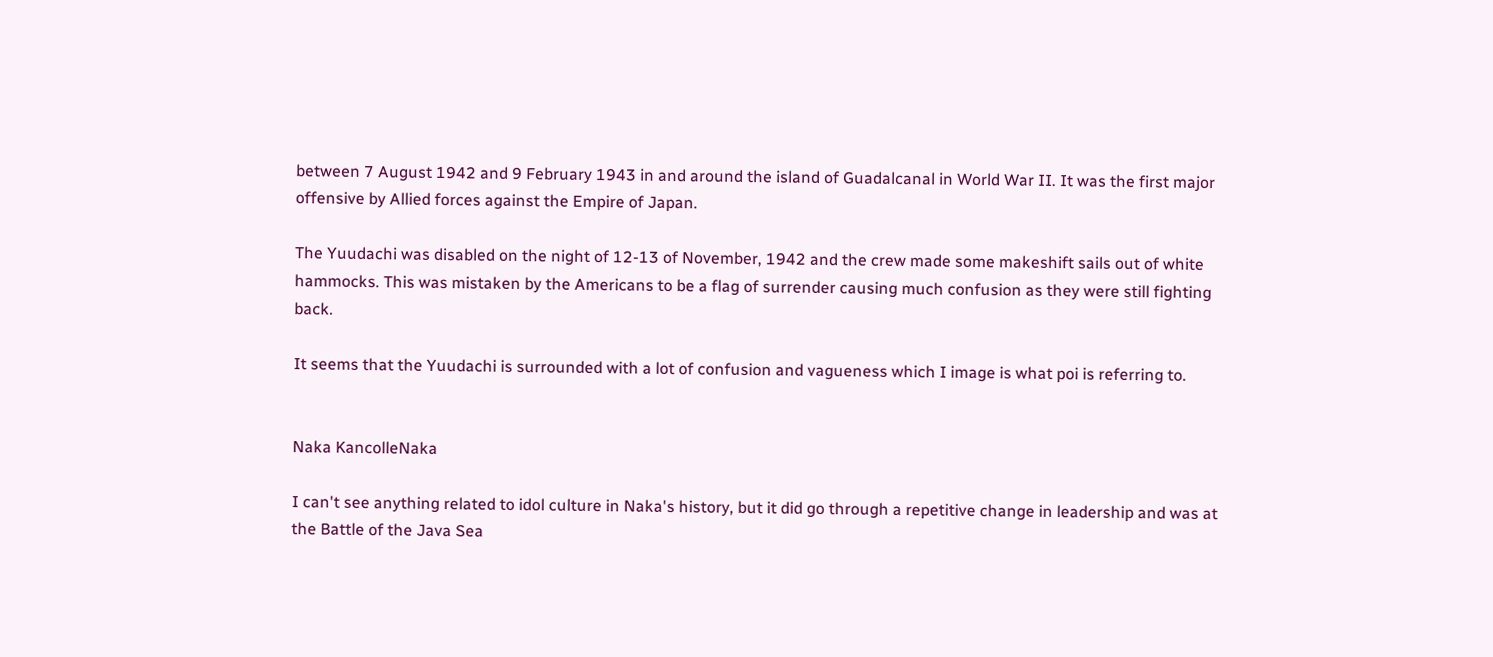between 7 August 1942 and 9 February 1943 in and around the island of Guadalcanal in World War II. It was the first major offensive by Allied forces against the Empire of Japan.

The Yuudachi was disabled on the night of 12-13 of November, 1942 and the crew made some makeshift sails out of white hammocks. This was mistaken by the Americans to be a flag of surrender causing much confusion as they were still fighting back.

It seems that the Yuudachi is surrounded with a lot of confusion and vagueness which I image is what poi is referring to.


Naka KancolleNaka

I can't see anything related to idol culture in Naka's history, but it did go through a repetitive change in leadership and was at the Battle of the Java Sea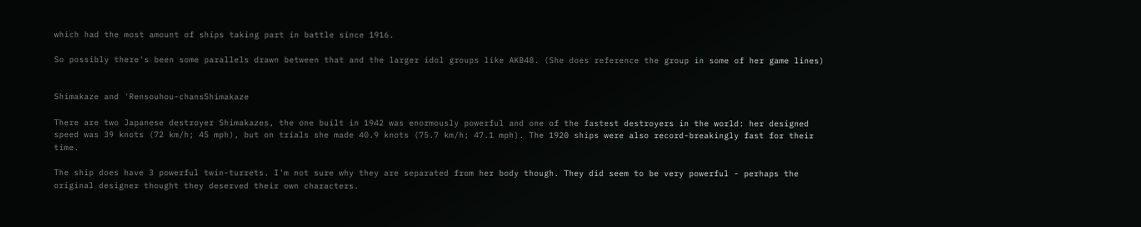which had the most amount of ships taking part in battle since 1916.

So possibly there's been some parallels drawn between that and the larger idol groups like AKB48. (She does reference the group in some of her game lines)


Shimakaze and 'Rensouhou-chansShimakaze

There are two Japanese destroyer Shimakazes, the one built in 1942 was enormously powerful and one of the fastest destroyers in the world: her designed speed was 39 knots (72 km/h; 45 mph), but on trials she made 40.9 knots (75.7 km/h; 47.1 mph). The 1920 ships were also record-breakingly fast for their time.

The ship does have 3 powerful twin-turrets. I'm not sure why they are separated from her body though. They did seem to be very powerful - perhaps the original designer thought they deserved their own characters.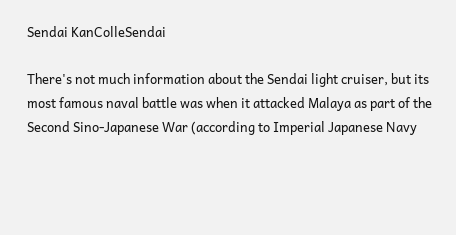Sendai KanColleSendai

There's not much information about the Sendai light cruiser, but its most famous naval battle was when it attacked Malaya as part of the Second Sino-Japanese War (according to Imperial Japanese Navy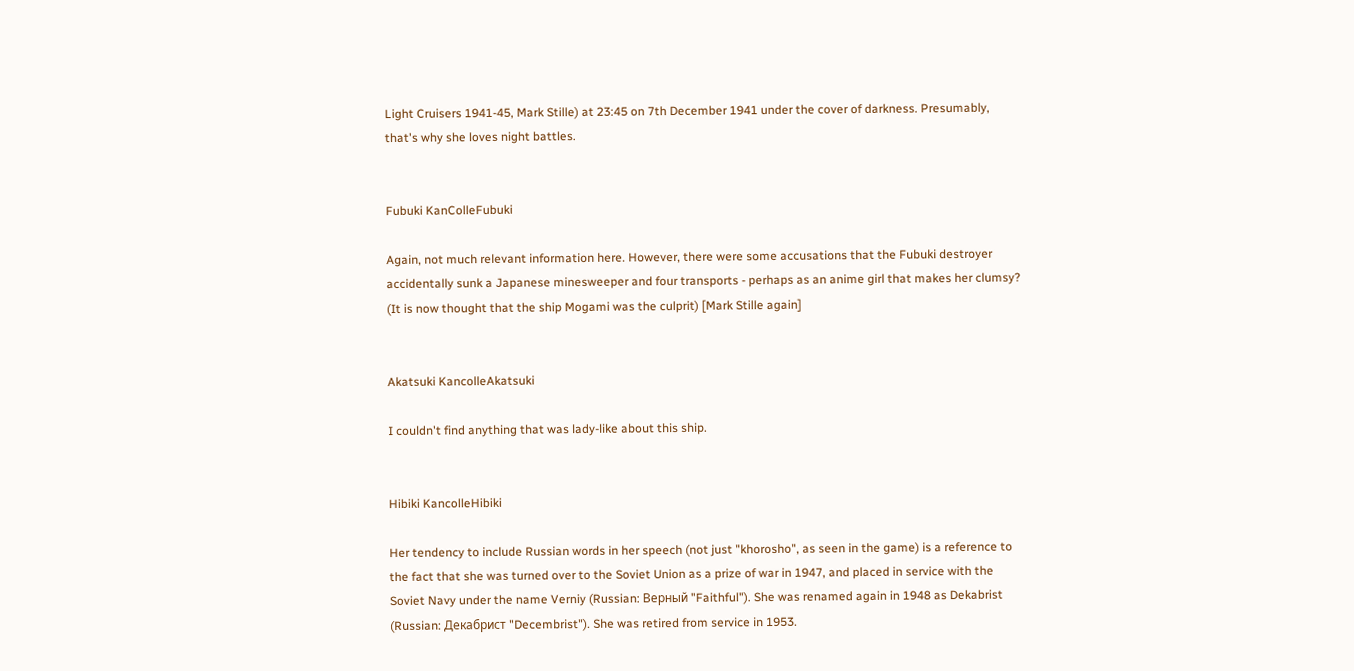Light Cruisers 1941-45, Mark Stille) at 23:45 on 7th December 1941 under the cover of darkness. Presumably, that's why she loves night battles.


Fubuki KanColleFubuki

Again, not much relevant information here. However, there were some accusations that the Fubuki destroyer accidentally sunk a Japanese minesweeper and four transports - perhaps as an anime girl that makes her clumsy? (It is now thought that the ship Mogami was the culprit) [Mark Stille again]


Akatsuki KancolleAkatsuki

I couldn't find anything that was lady-like about this ship.


Hibiki KancolleHibiki

Her tendency to include Russian words in her speech (not just "khorosho", as seen in the game) is a reference to the fact that she was turned over to the Soviet Union as a prize of war in 1947, and placed in service with the Soviet Navy under the name Verniy (Russian: Верный "Faithful"). She was renamed again in 1948 as Dekabrist (Russian: Декабрист "Decembrist"). She was retired from service in 1953.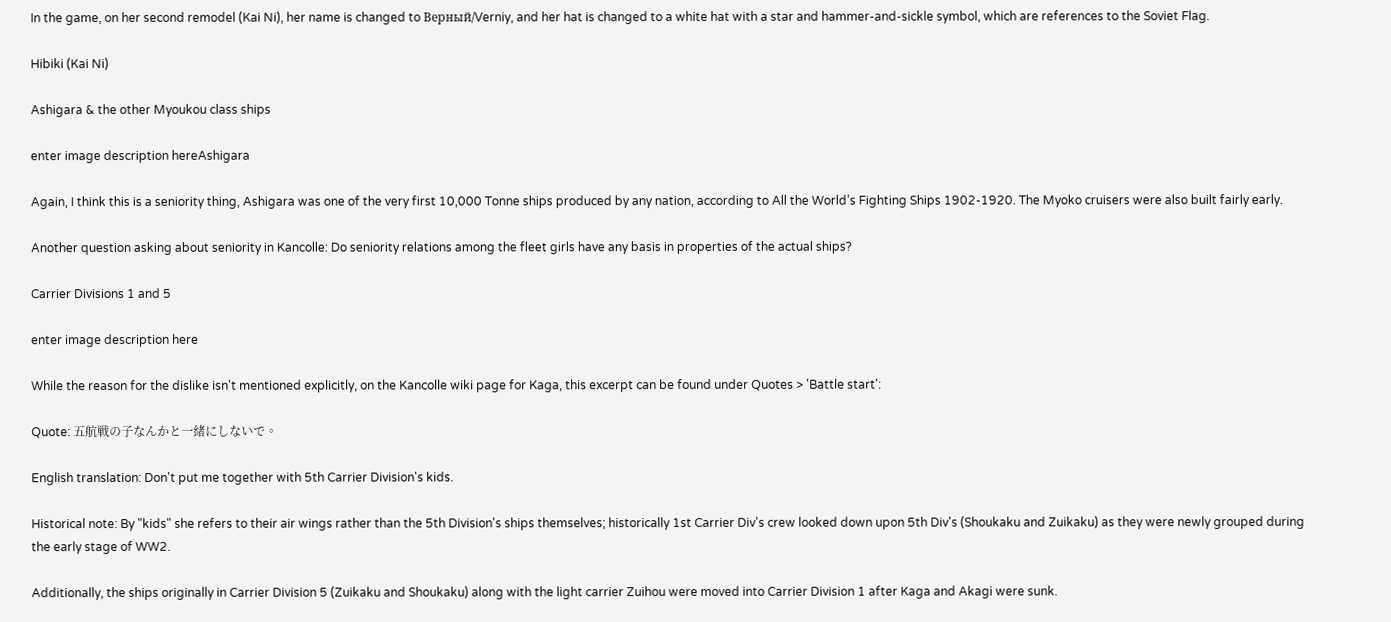In the game, on her second remodel (Kai Ni), her name is changed to Верный/Verniy, and her hat is changed to a white hat with a star and hammer-and-sickle symbol, which are references to the Soviet Flag.

Hibiki (Kai Ni)

Ashigara & the other Myoukou class ships

enter image description hereAshigara

Again, I think this is a seniority thing, Ashigara was one of the very first 10,000 Tonne ships produced by any nation, according to All the World’s Fighting Ships 1902-1920. The Myoko cruisers were also built fairly early.

Another question asking about seniority in Kancolle: Do seniority relations among the fleet girls have any basis in properties of the actual ships?

Carrier Divisions 1 and 5

enter image description here

While the reason for the dislike isn't mentioned explicitly, on the Kancolle wiki page for Kaga, this excerpt can be found under Quotes > 'Battle start':

Quote: 五航戦の子なんかと一緒にしないで。

English translation: Don't put me together with 5th Carrier Division's kids.

Historical note: By "kids" she refers to their air wings rather than the 5th Division's ships themselves; historically 1st Carrier Div's crew looked down upon 5th Div's (Shoukaku and Zuikaku) as they were newly grouped during the early stage of WW2.

Additionally, the ships originally in Carrier Division 5 (Zuikaku and Shoukaku) along with the light carrier Zuihou were moved into Carrier Division 1 after Kaga and Akagi were sunk.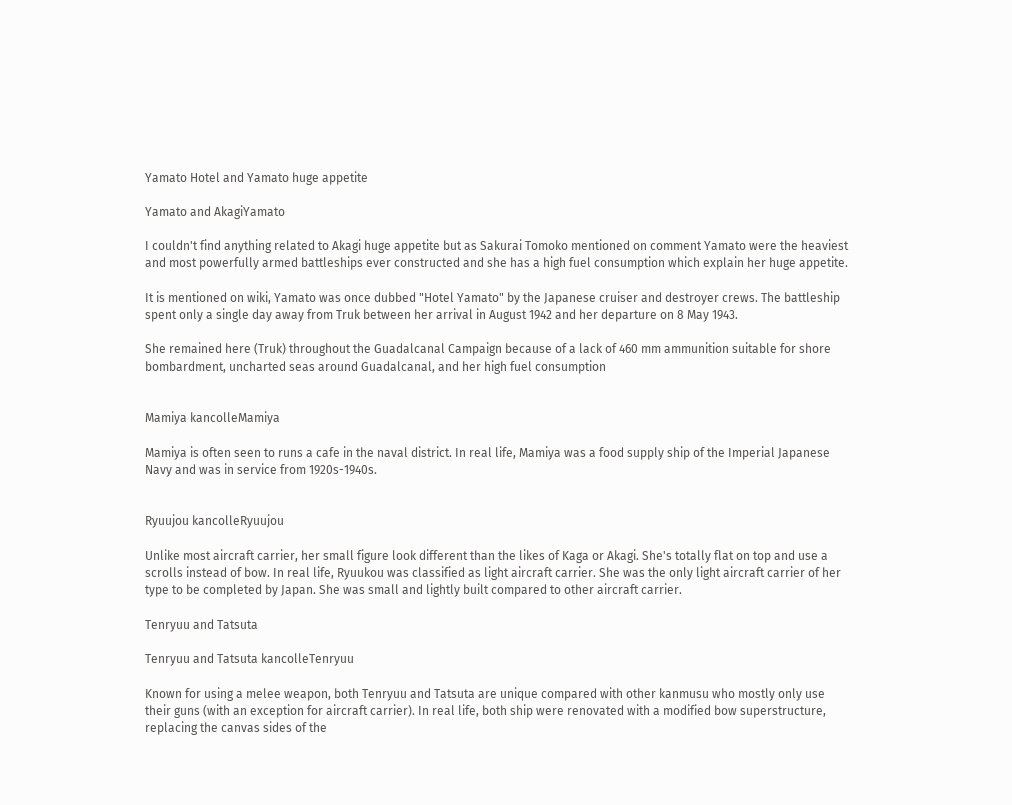Yamato Hotel and Yamato huge appetite

Yamato and AkagiYamato

I couldn't find anything related to Akagi huge appetite but as Sakurai Tomoko mentioned on comment Yamato were the heaviest and most powerfully armed battleships ever constructed and she has a high fuel consumption which explain her huge appetite.

It is mentioned on wiki, Yamato was once dubbed "Hotel Yamato" by the Japanese cruiser and destroyer crews. The battleship spent only a single day away from Truk between her arrival in August 1942 and her departure on 8 May 1943.

She remained here (Truk) throughout the Guadalcanal Campaign because of a lack of 460 mm ammunition suitable for shore bombardment, uncharted seas around Guadalcanal, and her high fuel consumption


Mamiya kancolleMamiya

Mamiya is often seen to runs a cafe in the naval district. In real life, Mamiya was a food supply ship of the Imperial Japanese Navy and was in service from 1920s-1940s.


Ryuujou kancolleRyuujou

Unlike most aircraft carrier, her small figure look different than the likes of Kaga or Akagi. She's totally flat on top and use a scrolls instead of bow. In real life, Ryuukou was classified as light aircraft carrier. She was the only light aircraft carrier of her type to be completed by Japan. She was small and lightly built compared to other aircraft carrier.

Tenryuu and Tatsuta

Tenryuu and Tatsuta kancolleTenryuu

Known for using a melee weapon, both Tenryuu and Tatsuta are unique compared with other kanmusu who mostly only use their guns (with an exception for aircraft carrier). In real life, both ship were renovated with a modified bow superstructure, replacing the canvas sides of the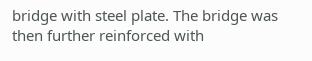bridge with steel plate. The bridge was then further reinforced with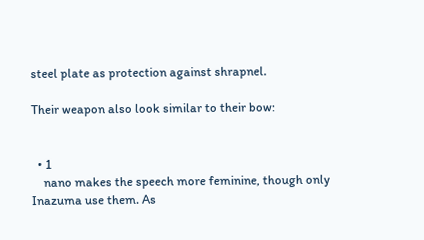steel plate as protection against shrapnel.

Their weapon also look similar to their bow:


  • 1
    nano makes the speech more feminine, though only Inazuma use them. As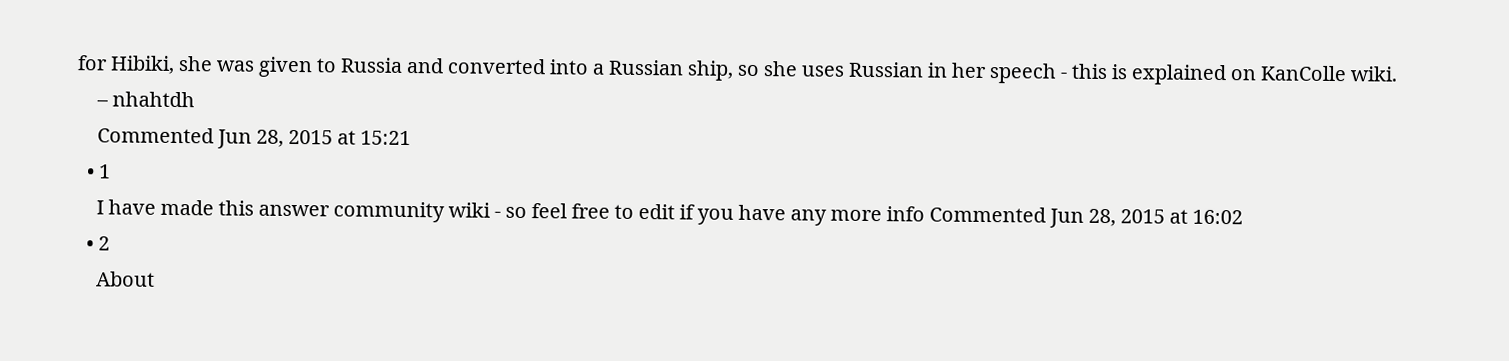for Hibiki, she was given to Russia and converted into a Russian ship, so she uses Russian in her speech - this is explained on KanColle wiki.
    – nhahtdh
    Commented Jun 28, 2015 at 15:21
  • 1
    I have made this answer community wiki - so feel free to edit if you have any more info Commented Jun 28, 2015 at 16:02
  • 2
    About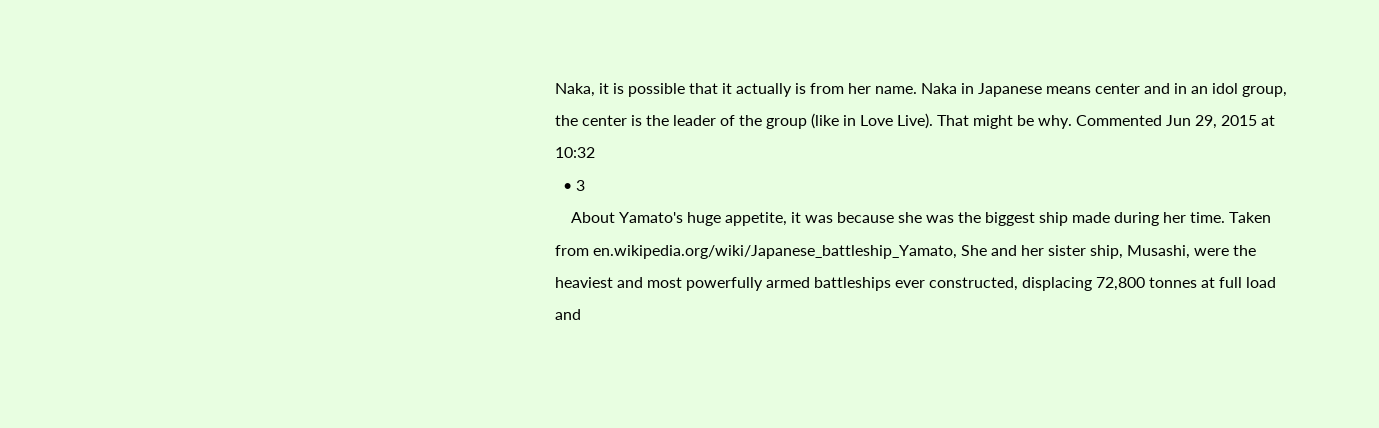Naka, it is possible that it actually is from her name. Naka in Japanese means center and in an idol group, the center is the leader of the group (like in Love Live). That might be why. Commented Jun 29, 2015 at 10:32
  • 3
    About Yamato's huge appetite, it was because she was the biggest ship made during her time. Taken from en.wikipedia.org/wiki/Japanese_battleship_Yamato, She and her sister ship, Musashi, were the heaviest and most powerfully armed battleships ever constructed, displacing 72,800 tonnes at full load and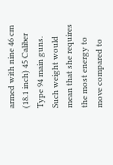armed with nine 46 cm (18.1 inch) 45 Caliber Type 94 main guns. Such weight would mean that she requires the most energy to move compared to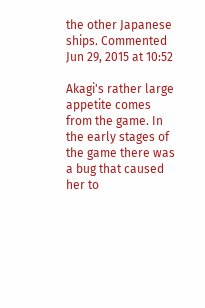the other Japanese ships. Commented Jun 29, 2015 at 10:52

Akagi's rather large appetite comes from the game. In the early stages of the game there was a bug that caused her to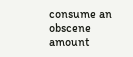consume an obscene amount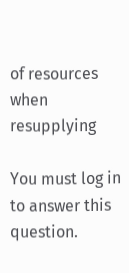of resources when resupplying

You must log in to answer this question.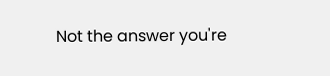Not the answer you're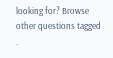looking for? Browse other questions tagged .